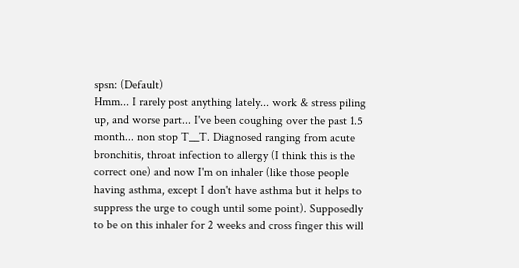spsn: (Default)
Hmm... I rarely post anything lately... work & stress piling up, and worse part... I've been coughing over the past 1.5 month... non stop T__T. Diagnosed ranging from acute bronchitis, throat infection to allergy (I think this is the correct one) and now I'm on inhaler (like those people having asthma, except I don't have asthma but it helps to suppress the urge to cough until some point). Supposedly to be on this inhaler for 2 weeks and cross finger this will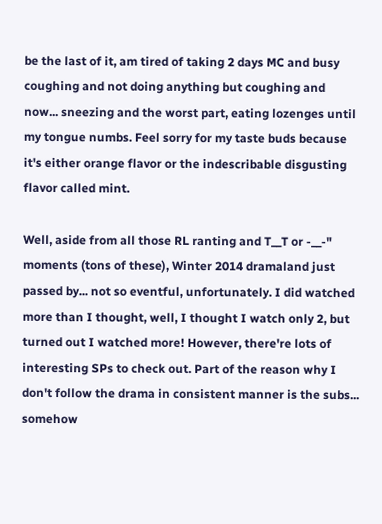be the last of it, am tired of taking 2 days MC and busy coughing and not doing anything but coughing and now... sneezing and the worst part, eating lozenges until my tongue numbs. Feel sorry for my taste buds because it's either orange flavor or the indescribable disgusting flavor called mint.

Well, aside from all those RL ranting and T__T or -__-" moments (tons of these), Winter 2014 dramaland just passed by... not so eventful, unfortunately. I did watched more than I thought, well, I thought I watch only 2, but turned out I watched more! However, there're lots of interesting SPs to check out. Part of the reason why I don't follow the drama in consistent manner is the subs... somehow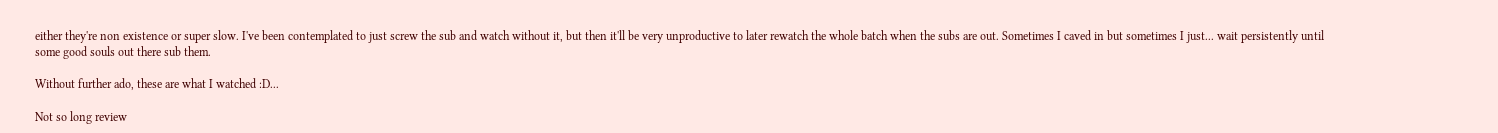either they're non existence or super slow. I've been contemplated to just screw the sub and watch without it, but then it'll be very unproductive to later rewatch the whole batch when the subs are out. Sometimes I caved in but sometimes I just... wait persistently until some good souls out there sub them.

Without further ado, these are what I watched :D...

Not so long review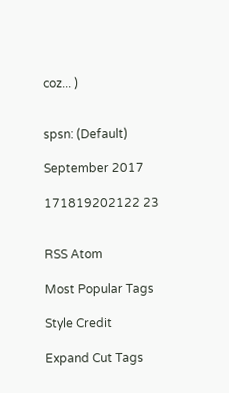coz... )


spsn: (Default)

September 2017

171819202122 23


RSS Atom

Most Popular Tags

Style Credit

Expand Cut Tags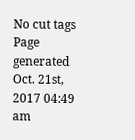No cut tags
Page generated Oct. 21st, 2017 04:49 am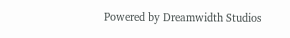Powered by Dreamwidth Studios